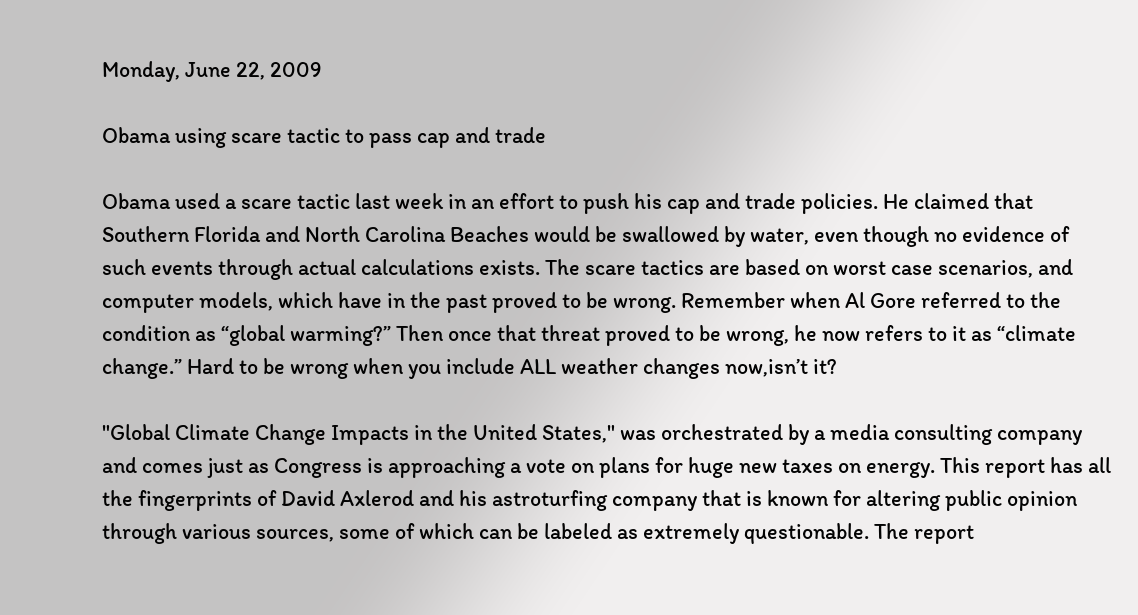Monday, June 22, 2009

Obama using scare tactic to pass cap and trade

Obama used a scare tactic last week in an effort to push his cap and trade policies. He claimed that Southern Florida and North Carolina Beaches would be swallowed by water, even though no evidence of such events through actual calculations exists. The scare tactics are based on worst case scenarios, and computer models, which have in the past proved to be wrong. Remember when Al Gore referred to the condition as “global warming?” Then once that threat proved to be wrong, he now refers to it as “climate change.” Hard to be wrong when you include ALL weather changes now,isn’t it?

"Global Climate Change Impacts in the United States," was orchestrated by a media consulting company and comes just as Congress is approaching a vote on plans for huge new taxes on energy. This report has all the fingerprints of David Axlerod and his astroturfing company that is known for altering public opinion through various sources, some of which can be labeled as extremely questionable. The report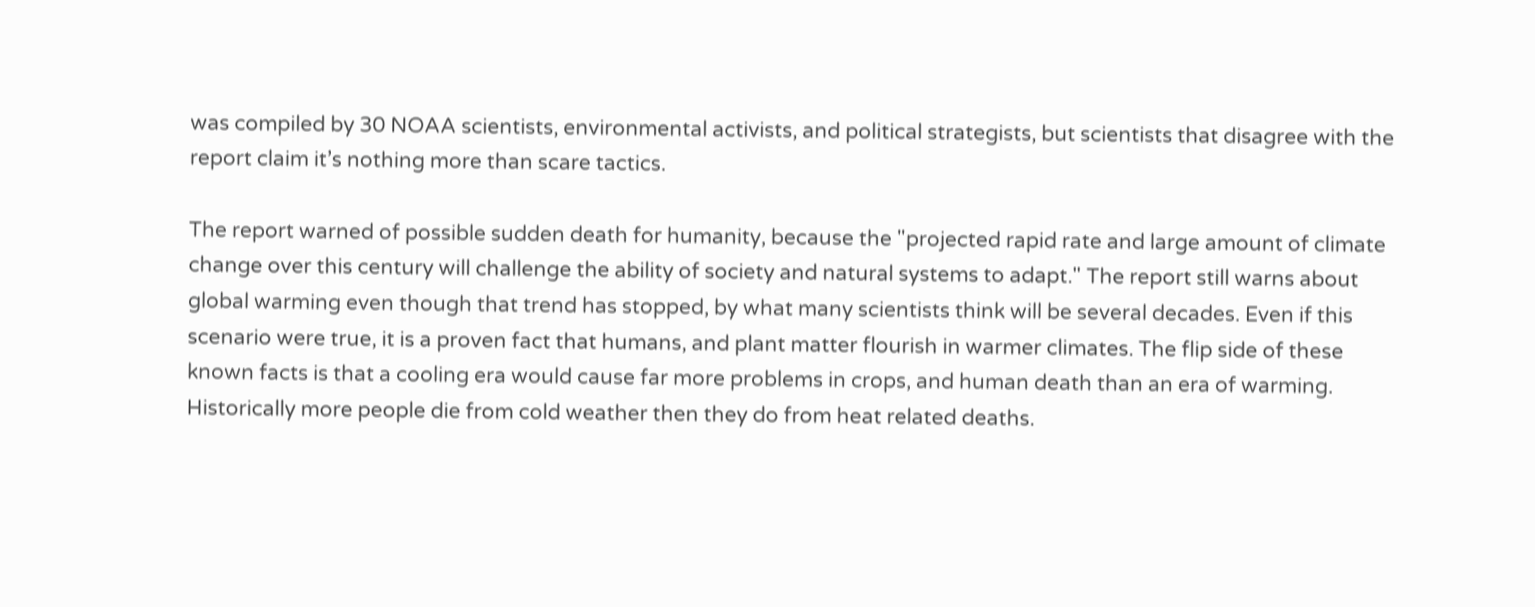was compiled by 30 NOAA scientists, environmental activists, and political strategists, but scientists that disagree with the report claim it’s nothing more than scare tactics.

The report warned of possible sudden death for humanity, because the "projected rapid rate and large amount of climate change over this century will challenge the ability of society and natural systems to adapt." The report still warns about global warming even though that trend has stopped, by what many scientists think will be several decades. Even if this scenario were true, it is a proven fact that humans, and plant matter flourish in warmer climates. The flip side of these known facts is that a cooling era would cause far more problems in crops, and human death than an era of warming. Historically more people die from cold weather then they do from heat related deaths.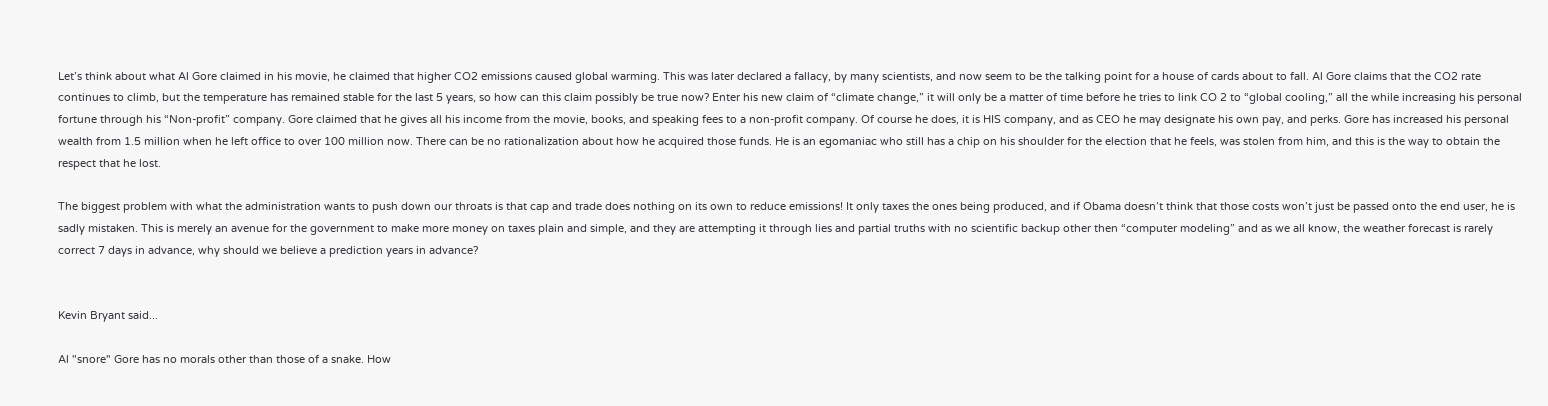Let’s think about what Al Gore claimed in his movie, he claimed that higher CO2 emissions caused global warming. This was later declared a fallacy, by many scientists, and now seem to be the talking point for a house of cards about to fall. Al Gore claims that the CO2 rate continues to climb, but the temperature has remained stable for the last 5 years, so how can this claim possibly be true now? Enter his new claim of “climate change,” it will only be a matter of time before he tries to link CO 2 to “global cooling,” all the while increasing his personal fortune through his “Non-profit” company. Gore claimed that he gives all his income from the movie, books, and speaking fees to a non-profit company. Of course he does, it is HIS company, and as CEO he may designate his own pay, and perks. Gore has increased his personal wealth from 1.5 million when he left office to over 100 million now. There can be no rationalization about how he acquired those funds. He is an egomaniac who still has a chip on his shoulder for the election that he feels, was stolen from him, and this is the way to obtain the respect that he lost.

The biggest problem with what the administration wants to push down our throats is that cap and trade does nothing on its own to reduce emissions! It only taxes the ones being produced, and if Obama doesn’t think that those costs won’t just be passed onto the end user, he is sadly mistaken. This is merely an avenue for the government to make more money on taxes plain and simple, and they are attempting it through lies and partial truths with no scientific backup other then “computer modeling” and as we all know, the weather forecast is rarely correct 7 days in advance, why should we believe a prediction years in advance?


Kevin Bryant said...

Al "snore" Gore has no morals other than those of a snake. How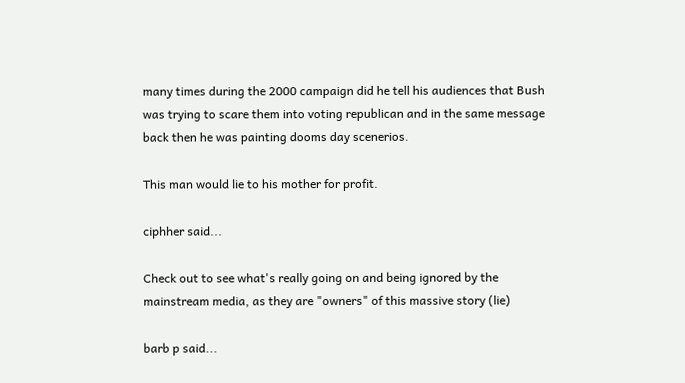many times during the 2000 campaign did he tell his audiences that Bush was trying to scare them into voting republican and in the same message back then he was painting dooms day scenerios.

This man would lie to his mother for profit.

ciphher said...

Check out to see what's really going on and being ignored by the mainstream media, as they are "owners" of this massive story (lie)

barb p said...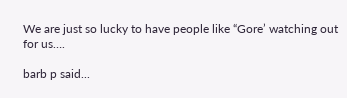We are just so lucky to have people like “Gore’ watching out for us….

barb p said...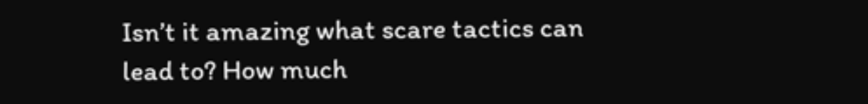Isn’t it amazing what scare tactics can lead to? How much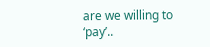are we willing to ‘pay’..